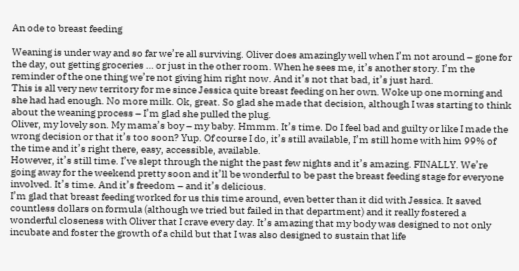An ode to breast feeding

Weaning is under way and so far we’re all surviving. Oliver does amazingly well when I’m not around – gone for the day, out getting groceries … or just in the other room. When he sees me, it’s another story. I’m the reminder of the one thing we’re not giving him right now. And it’s not that bad, it’s just hard.
This is all very new territory for me since Jessica quite breast feeding on her own. Woke up one morning and she had had enough. No more milk. Ok, great. So glad she made that decision, although I was starting to think about the weaning process – I’m glad she pulled the plug.
Oliver, my lovely son. My mama’s boy – my baby. Hmmm. It’s time. Do I feel bad and guilty or like I made the wrong decision or that it’s too soon? Yup. Of course I do, it’s still available, I’m still home with him 99% of the time and it’s right there, easy, accessible, available.
However, it’s still time. I’ve slept through the night the past few nights and it’s amazing. FINALLY. We’re going away for the weekend pretty soon and it’ll be wonderful to be past the breast feeding stage for everyone involved. It’s time. And it’s freedom – and it’s delicious.
I’m glad that breast feeding worked for us this time around, even better than it did with Jessica. It saved countless dollars on formula (although we tried but failed in that department) and it really fostered a wonderful closeness with Oliver that I crave every day. It’s amazing that my body was designed to not only incubate and foster the growth of a child but that I was also designed to sustain that life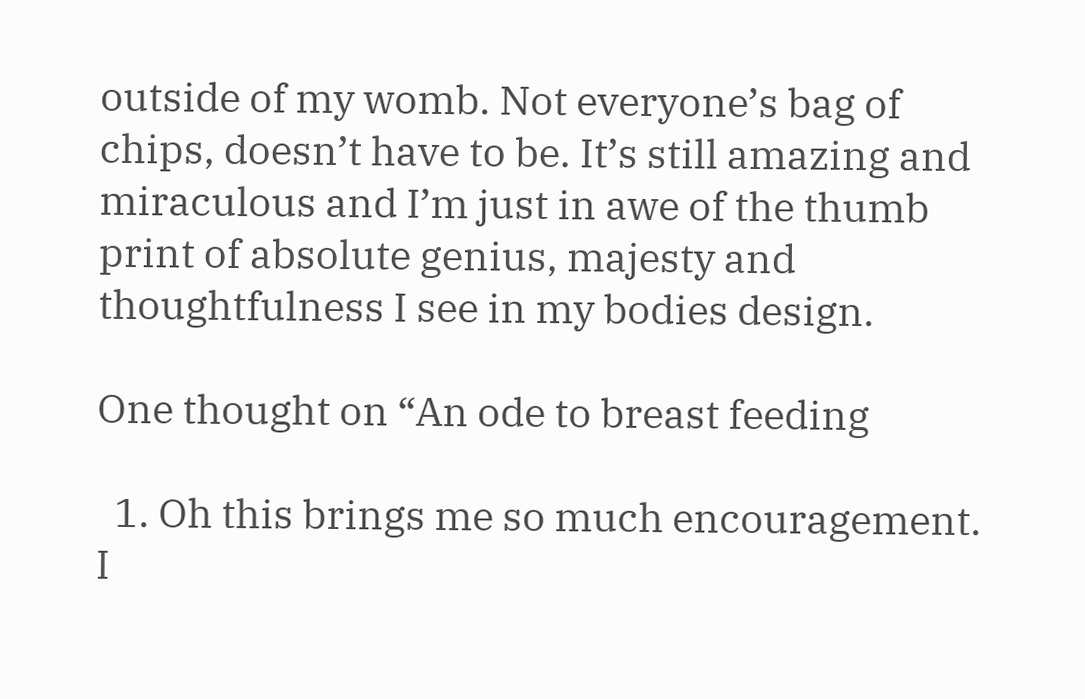outside of my womb. Not everyone’s bag of chips, doesn’t have to be. It’s still amazing and miraculous and I’m just in awe of the thumb print of absolute genius, majesty and thoughtfulness I see in my bodies design.

One thought on “An ode to breast feeding

  1. Oh this brings me so much encouragement. I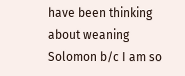have been thinking about weaning Solomon b/c I am so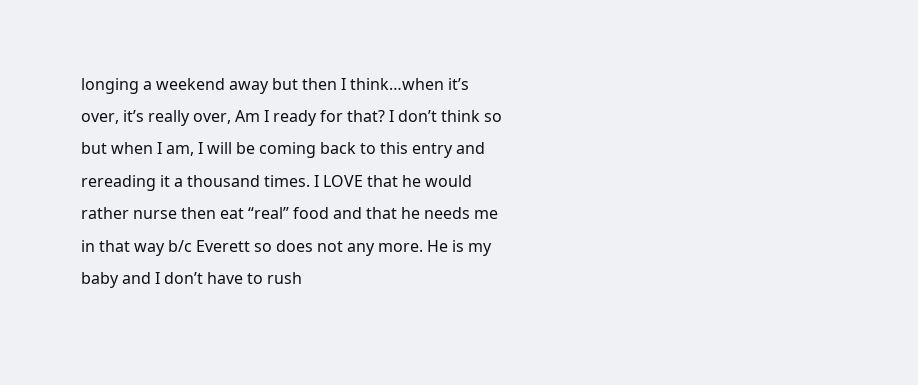longing a weekend away but then I think…when it’s over, it’s really over, Am I ready for that? I don’t think so but when I am, I will be coming back to this entry and rereading it a thousand times. I LOVE that he would rather nurse then eat “real” food and that he needs me in that way b/c Everett so does not any more. He is my baby and I don’t have to rush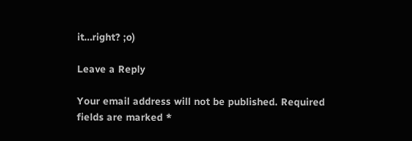it…right? ;o)

Leave a Reply

Your email address will not be published. Required fields are marked *